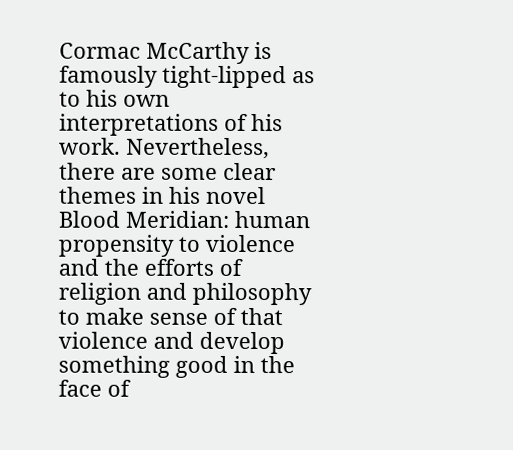Cormac McCarthy is famously tight-lipped as to his own interpretations of his work. Nevertheless, there are some clear themes in his novel Blood Meridian: human propensity to violence and the efforts of religion and philosophy to make sense of that violence and develop something good in the face of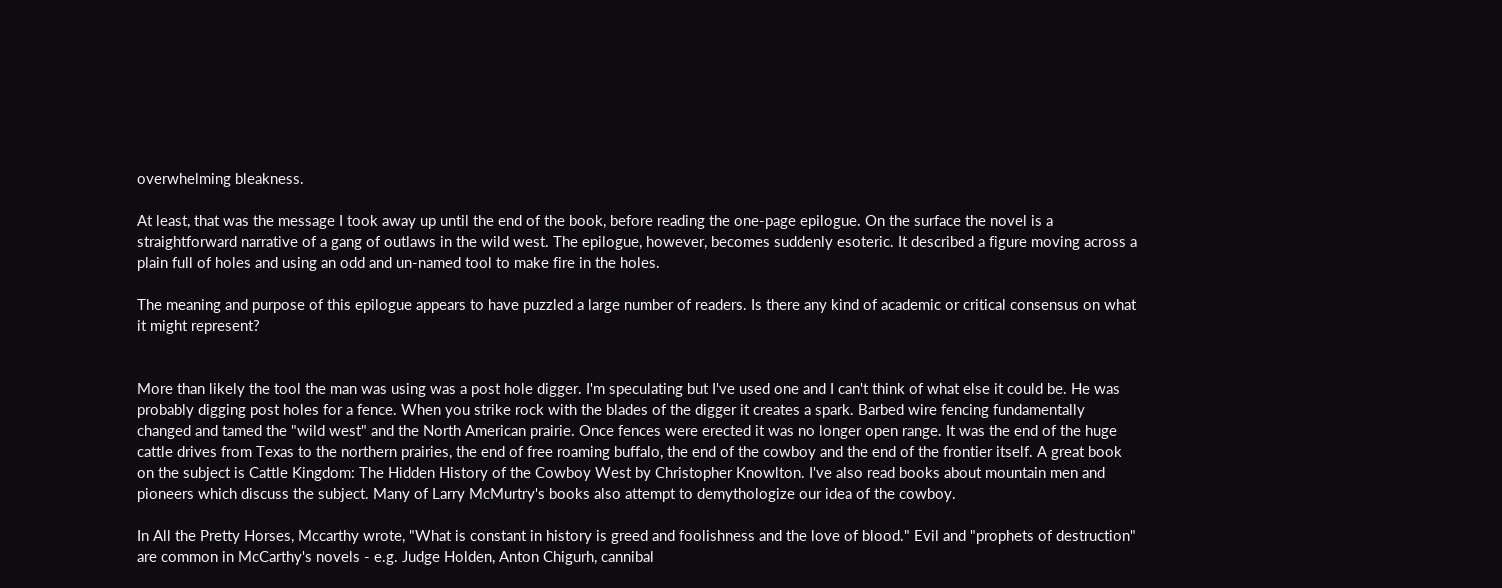overwhelming bleakness.

At least, that was the message I took away up until the end of the book, before reading the one-page epilogue. On the surface the novel is a straightforward narrative of a gang of outlaws in the wild west. The epilogue, however, becomes suddenly esoteric. It described a figure moving across a plain full of holes and using an odd and un-named tool to make fire in the holes.

The meaning and purpose of this epilogue appears to have puzzled a large number of readers. Is there any kind of academic or critical consensus on what it might represent?


More than likely the tool the man was using was a post hole digger. I'm speculating but I've used one and I can't think of what else it could be. He was probably digging post holes for a fence. When you strike rock with the blades of the digger it creates a spark. Barbed wire fencing fundamentally changed and tamed the "wild west" and the North American prairie. Once fences were erected it was no longer open range. It was the end of the huge cattle drives from Texas to the northern prairies, the end of free roaming buffalo, the end of the cowboy and the end of the frontier itself. A great book on the subject is Cattle Kingdom: The Hidden History of the Cowboy West by Christopher Knowlton. I've also read books about mountain men and pioneers which discuss the subject. Many of Larry McMurtry's books also attempt to demythologize our idea of the cowboy.

In All the Pretty Horses, Mccarthy wrote, "What is constant in history is greed and foolishness and the love of blood." Evil and "prophets of destruction" are common in McCarthy's novels - e.g. Judge Holden, Anton Chigurh, cannibal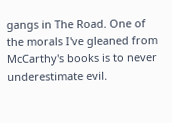gangs in The Road. One of the morals I've gleaned from McCarthy's books is to never underestimate evil.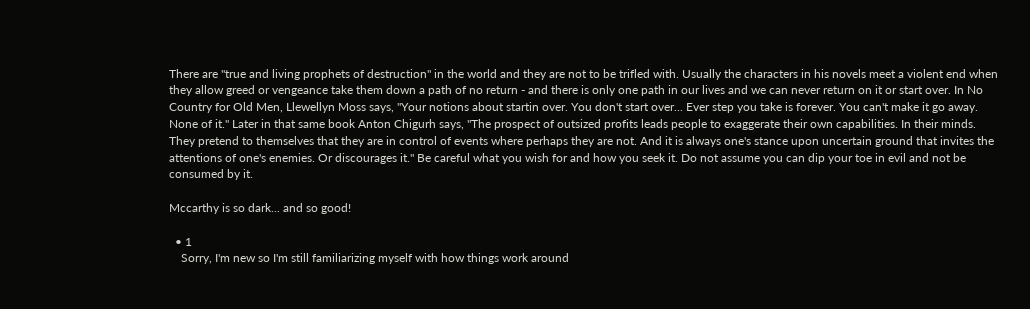There are "true and living prophets of destruction" in the world and they are not to be trifled with. Usually the characters in his novels meet a violent end when they allow greed or vengeance take them down a path of no return - and there is only one path in our lives and we can never return on it or start over. In No Country for Old Men, Llewellyn Moss says, "Your notions about startin over. You don't start over... Ever step you take is forever. You can't make it go away. None of it." Later in that same book Anton Chigurh says, "The prospect of outsized profits leads people to exaggerate their own capabilities. In their minds. They pretend to themselves that they are in control of events where perhaps they are not. And it is always one's stance upon uncertain ground that invites the attentions of one's enemies. Or discourages it." Be careful what you wish for and how you seek it. Do not assume you can dip your toe in evil and not be consumed by it.

Mccarthy is so dark... and so good!

  • 1
    Sorry, I'm new so I'm still familiarizing myself with how things work around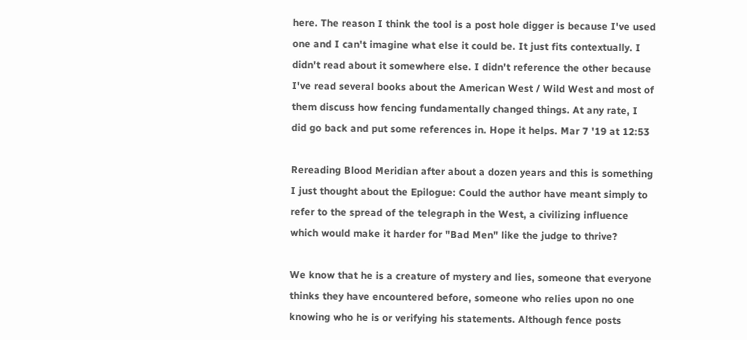here. The reason I think the tool is a post hole digger is because I've used one and I can't imagine what else it could be. It just fits contextually. I didn't read about it somewhere else. I didn't reference the other because I've read several books about the American West / Wild West and most of them discuss how fencing fundamentally changed things. At any rate, I did go back and put some references in. Hope it helps. Mar 7 '19 at 12:53

Rereading Blood Meridian after about a dozen years and this is something I just thought about the Epilogue: Could the author have meant simply to refer to the spread of the telegraph in the West, a civilizing influence which would make it harder for "Bad Men" like the judge to thrive?

We know that he is a creature of mystery and lies, someone that everyone thinks they have encountered before, someone who relies upon no one knowing who he is or verifying his statements. Although fence posts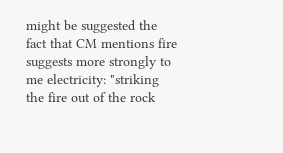might be suggested the fact that CM mentions fire suggests more strongly to me electricity: "striking the fire out of the rock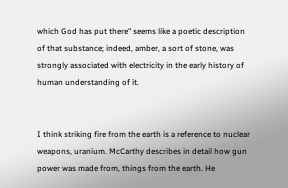which God has put there" seems like a poetic description of that substance; indeed, amber, a sort of stone, was strongly associated with electricity in the early history of human understanding of it.


I think striking fire from the earth is a reference to nuclear weapons, uranium. McCarthy describes in detail how gun power was made from, things from the earth. He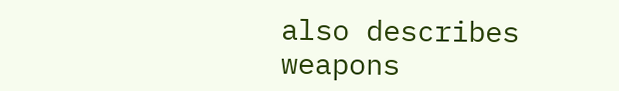also describes weapons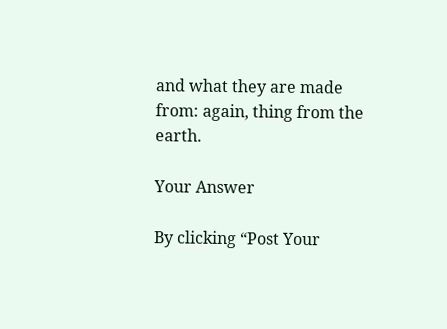and what they are made from: again, thing from the earth.

Your Answer

By clicking “Post Your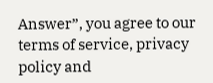Answer”, you agree to our terms of service, privacy policy and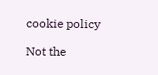cookie policy

Not the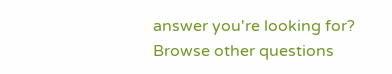answer you're looking for? Browse other questions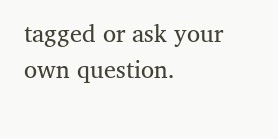tagged or ask your own question.